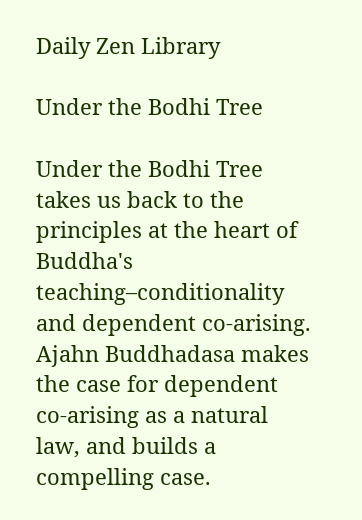Daily Zen Library

Under the Bodhi Tree

Under the Bodhi Tree takes us back to the principles at the heart of Buddha's teaching–conditionality and dependent co-arising.  Ajahn Buddhadasa makes the case for dependent co-arising as a natural law, and builds a compelling case.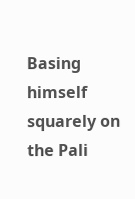Basing himself squarely on the Pali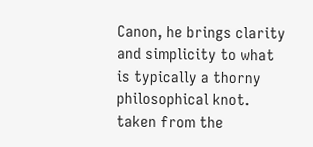Canon, he brings clarity and simplicity to what is typically a thorny philosophical knot. taken from the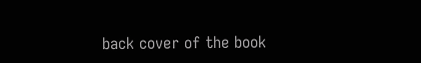back cover of the book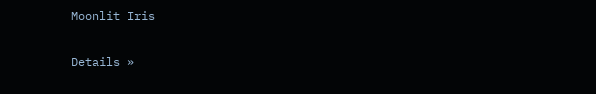Moonlit Iris


Details »